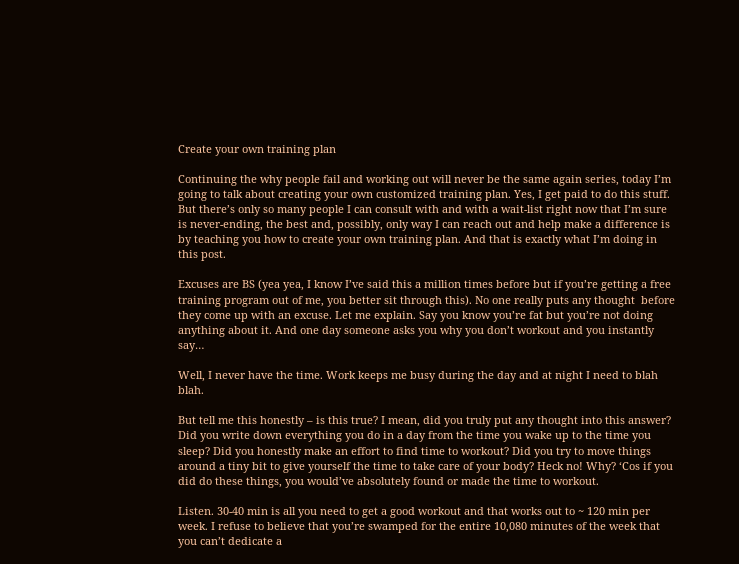Create your own training plan

Continuing the why people fail and working out will never be the same again series, today I’m going to talk about creating your own customized training plan. Yes, I get paid to do this stuff. But there’s only so many people I can consult with and with a wait-list right now that I’m sure is never-ending, the best and, possibly, only way I can reach out and help make a difference is by teaching you how to create your own training plan. And that is exactly what I’m doing in this post.

Excuses are BS (yea yea, I know I’ve said this a million times before but if you’re getting a free training program out of me, you better sit through this). No one really puts any thought  before they come up with an excuse. Let me explain. Say you know you’re fat but you’re not doing anything about it. And one day someone asks you why you don’t workout and you instantly say…

Well, I never have the time. Work keeps me busy during the day and at night I need to blah blah.

But tell me this honestly – is this true? I mean, did you truly put any thought into this answer? Did you write down everything you do in a day from the time you wake up to the time you sleep? Did you honestly make an effort to find time to workout? Did you try to move things around a tiny bit to give yourself the time to take care of your body? Heck no! Why? ‘Cos if you did do these things, you would’ve absolutely found or made the time to workout.

Listen. 30-40 min is all you need to get a good workout and that works out to ~ 120 min per week. I refuse to believe that you’re swamped for the entire 10,080 minutes of the week that you can’t dedicate a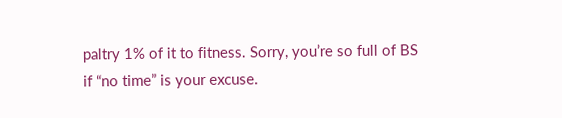paltry 1% of it to fitness. Sorry, you’re so full of BS if “no time” is your excuse.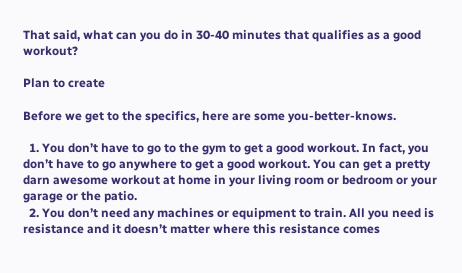That said, what can you do in 30-40 minutes that qualifies as a good workout?

Plan to create

Before we get to the specifics, here are some you-better-knows.

  1. You don’t have to go to the gym to get a good workout. In fact, you don’t have to go anywhere to get a good workout. You can get a pretty darn awesome workout at home in your living room or bedroom or your garage or the patio.
  2. You don’t need any machines or equipment to train. All you need is resistance and it doesn’t matter where this resistance comes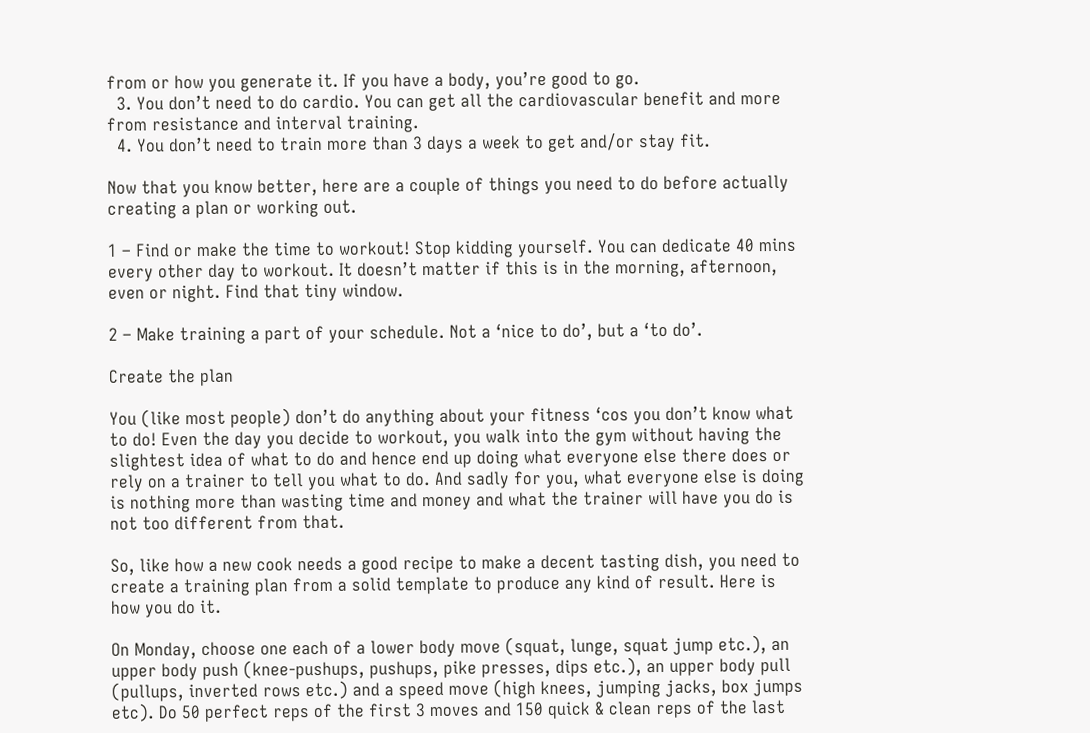from or how you generate it. If you have a body, you’re good to go.
  3. You don’t need to do cardio. You can get all the cardiovascular benefit and more from resistance and interval training.
  4. You don’t need to train more than 3 days a week to get and/or stay fit.

Now that you know better, here are a couple of things you need to do before actually creating a plan or working out.

1 – Find or make the time to workout! Stop kidding yourself. You can dedicate 40 mins every other day to workout. It doesn’t matter if this is in the morning, afternoon, even or night. Find that tiny window.

2 – Make training a part of your schedule. Not a ‘nice to do’, but a ‘to do’.

Create the plan

You (like most people) don’t do anything about your fitness ‘cos you don’t know what to do! Even the day you decide to workout, you walk into the gym without having the slightest idea of what to do and hence end up doing what everyone else there does or rely on a trainer to tell you what to do. And sadly for you, what everyone else is doing is nothing more than wasting time and money and what the trainer will have you do is not too different from that.

So, like how a new cook needs a good recipe to make a decent tasting dish, you need to create a training plan from a solid template to produce any kind of result. Here is how you do it.

On Monday, choose one each of a lower body move (squat, lunge, squat jump etc.), an upper body push (knee-pushups, pushups, pike presses, dips etc.), an upper body pull (pullups, inverted rows etc.) and a speed move (high knees, jumping jacks, box jumps etc). Do 50 perfect reps of the first 3 moves and 150 quick & clean reps of the last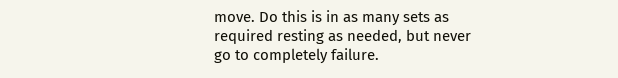move. Do this is in as many sets as required resting as needed, but never go to completely failure.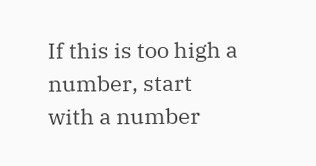If this is too high a number, start with a number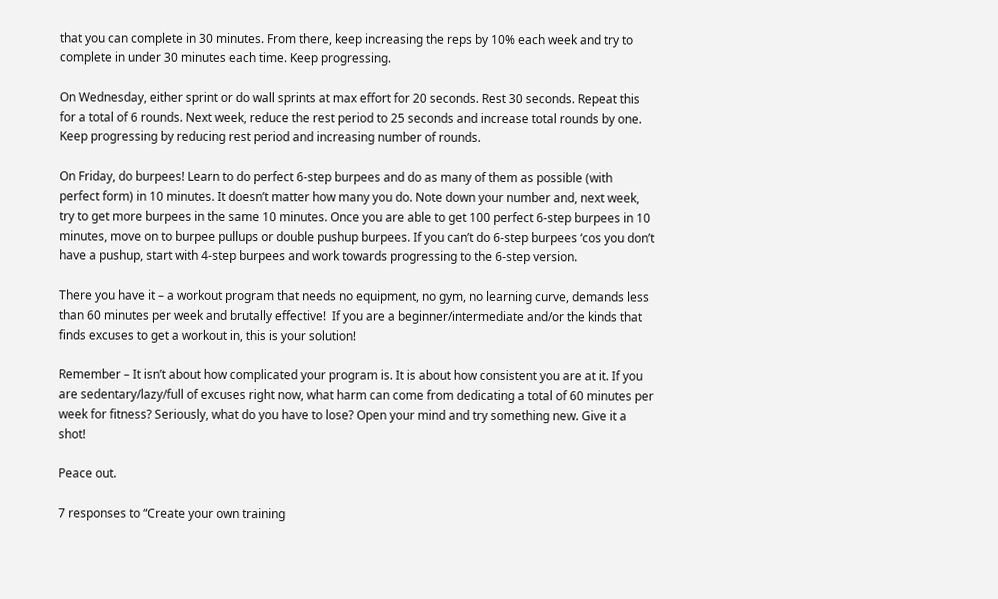that you can complete in 30 minutes. From there, keep increasing the reps by 10% each week and try to complete in under 30 minutes each time. Keep progressing.

On Wednesday, either sprint or do wall sprints at max effort for 20 seconds. Rest 30 seconds. Repeat this for a total of 6 rounds. Next week, reduce the rest period to 25 seconds and increase total rounds by one. Keep progressing by reducing rest period and increasing number of rounds.

On Friday, do burpees! Learn to do perfect 6-step burpees and do as many of them as possible (with perfect form) in 10 minutes. It doesn’t matter how many you do. Note down your number and, next week, try to get more burpees in the same 10 minutes. Once you are able to get 100 perfect 6-step burpees in 10 minutes, move on to burpee pullups or double pushup burpees. If you can’t do 6-step burpees ‘cos you don’t have a pushup, start with 4-step burpees and work towards progressing to the 6-step version.

There you have it – a workout program that needs no equipment, no gym, no learning curve, demands less than 60 minutes per week and brutally effective!  If you are a beginner/intermediate and/or the kinds that finds excuses to get a workout in, this is your solution!

Remember – It isn’t about how complicated your program is. It is about how consistent you are at it. If you are sedentary/lazy/full of excuses right now, what harm can come from dedicating a total of 60 minutes per week for fitness? Seriously, what do you have to lose? Open your mind and try something new. Give it a shot!

Peace out.

7 responses to “Create your own training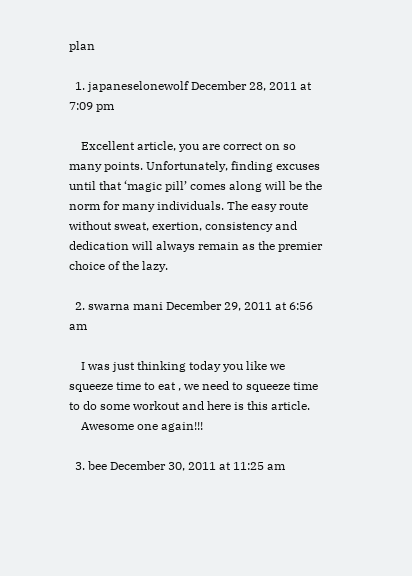plan

  1. japaneselonewolf December 28, 2011 at 7:09 pm

    Excellent article, you are correct on so many points. Unfortunately, finding excuses until that ‘magic pill’ comes along will be the norm for many individuals. The easy route without sweat, exertion, consistency and dedication will always remain as the premier choice of the lazy.

  2. swarna mani December 29, 2011 at 6:56 am

    I was just thinking today you like we squeeze time to eat , we need to squeeze time to do some workout and here is this article.
    Awesome one again!!!

  3. bee December 30, 2011 at 11:25 am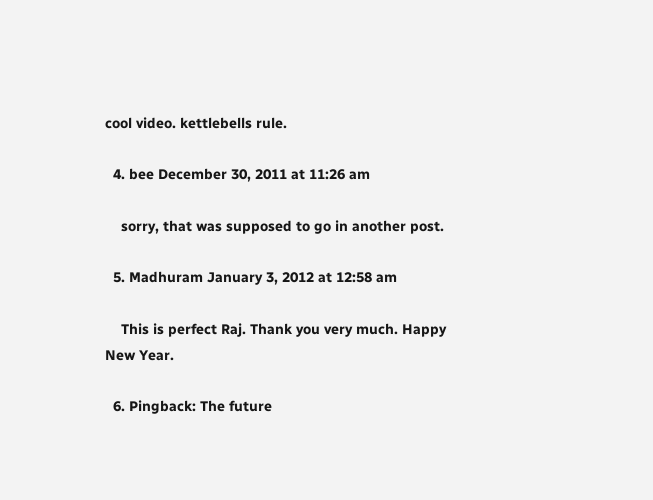cool video. kettlebells rule.

  4. bee December 30, 2011 at 11:26 am

    sorry, that was supposed to go in another post.

  5. Madhuram January 3, 2012 at 12:58 am

    This is perfect Raj. Thank you very much. Happy New Year.

  6. Pingback: The future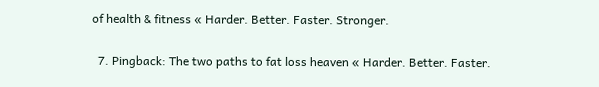of health & fitness « Harder. Better. Faster. Stronger.

  7. Pingback: The two paths to fat loss heaven « Harder. Better. Faster.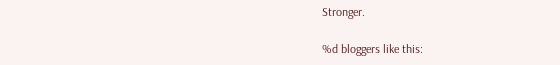Stronger.

%d bloggers like this: